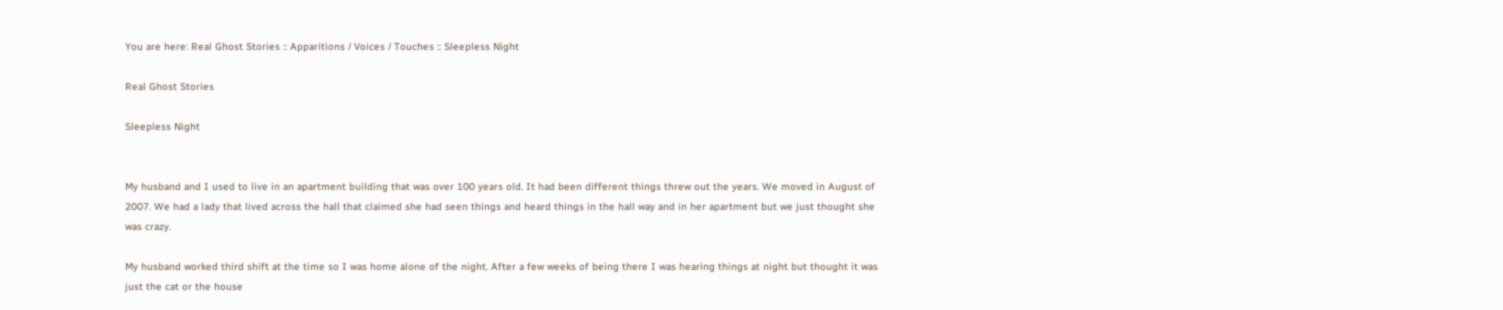You are here: Real Ghost Stories :: Apparitions / Voices / Touches :: Sleepless Night

Real Ghost Stories

Sleepless Night


My husband and I used to live in an apartment building that was over 100 years old. It had been different things threw out the years. We moved in August of 2007. We had a lady that lived across the hall that claimed she had seen things and heard things in the hall way and in her apartment but we just thought she was crazy.

My husband worked third shift at the time so I was home alone of the night. After a few weeks of being there I was hearing things at night but thought it was just the cat or the house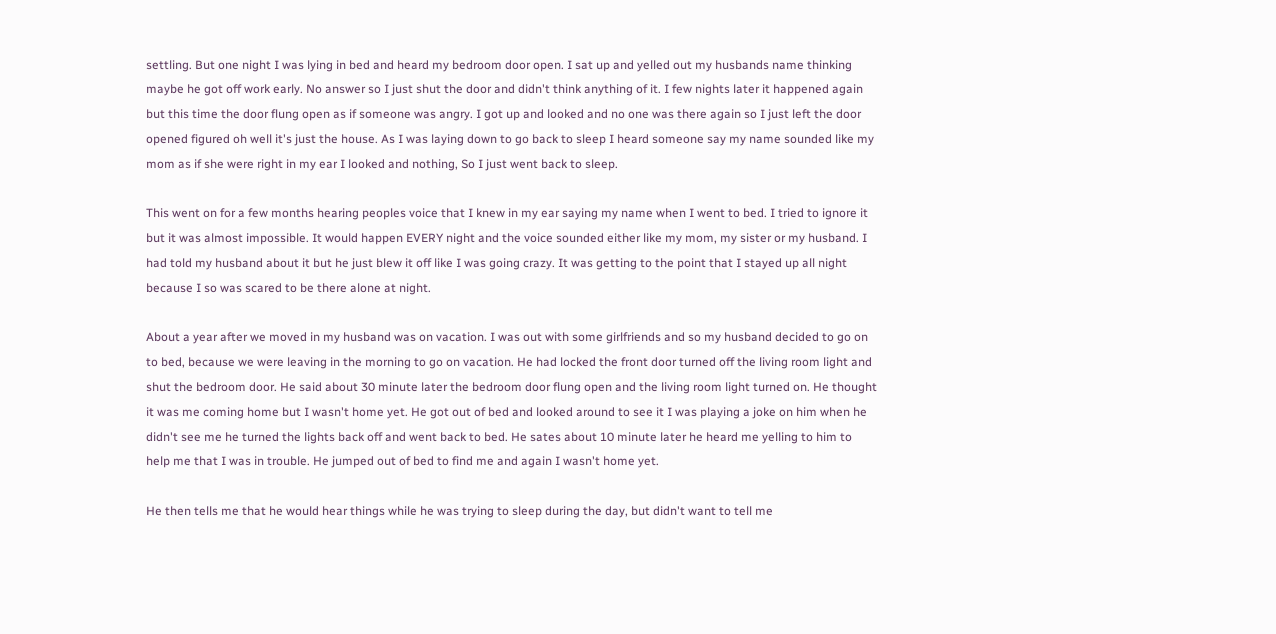settling. But one night I was lying in bed and heard my bedroom door open. I sat up and yelled out my husbands name thinking maybe he got off work early. No answer so I just shut the door and didn't think anything of it. I few nights later it happened again but this time the door flung open as if someone was angry. I got up and looked and no one was there again so I just left the door opened figured oh well it's just the house. As I was laying down to go back to sleep I heard someone say my name sounded like my mom as if she were right in my ear I looked and nothing, So I just went back to sleep.

This went on for a few months hearing peoples voice that I knew in my ear saying my name when I went to bed. I tried to ignore it but it was almost impossible. It would happen EVERY night and the voice sounded either like my mom, my sister or my husband. I had told my husband about it but he just blew it off like I was going crazy. It was getting to the point that I stayed up all night because I so was scared to be there alone at night.

About a year after we moved in my husband was on vacation. I was out with some girlfriends and so my husband decided to go on to bed, because we were leaving in the morning to go on vacation. He had locked the front door turned off the living room light and shut the bedroom door. He said about 30 minute later the bedroom door flung open and the living room light turned on. He thought it was me coming home but I wasn't home yet. He got out of bed and looked around to see it I was playing a joke on him when he didn't see me he turned the lights back off and went back to bed. He sates about 10 minute later he heard me yelling to him to help me that I was in trouble. He jumped out of bed to find me and again I wasn't home yet.

He then tells me that he would hear things while he was trying to sleep during the day, but didn't want to tell me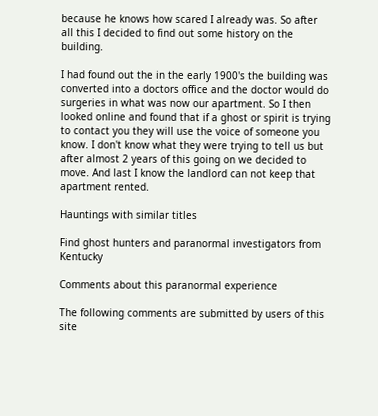because he knows how scared I already was. So after all this I decided to find out some history on the building.

I had found out the in the early 1900's the building was converted into a doctors office and the doctor would do surgeries in what was now our apartment. So I then looked online and found that if a ghost or spirit is trying to contact you they will use the voice of someone you know. I don't know what they were trying to tell us but after almost 2 years of this going on we decided to move. And last I know the landlord can not keep that apartment rented.

Hauntings with similar titles

Find ghost hunters and paranormal investigators from Kentucky

Comments about this paranormal experience

The following comments are submitted by users of this site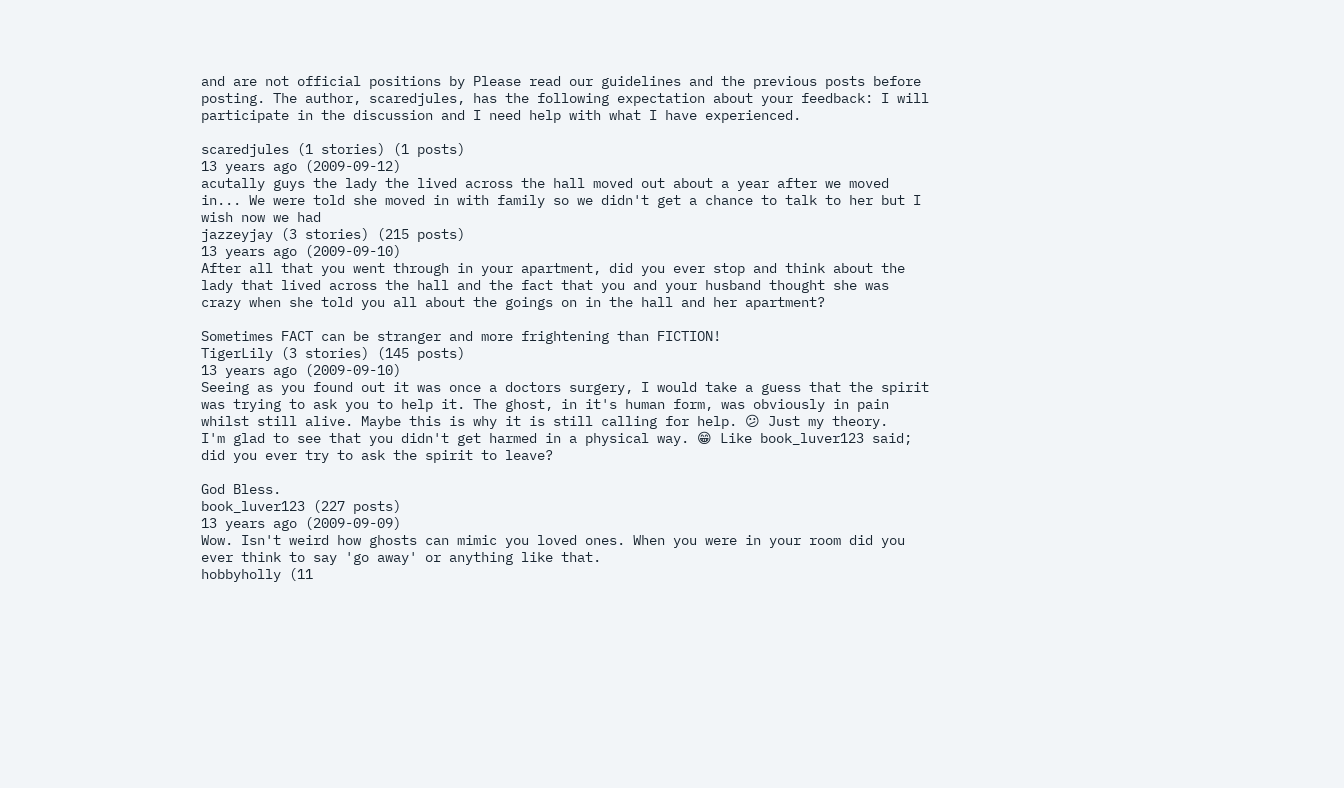and are not official positions by Please read our guidelines and the previous posts before posting. The author, scaredjules, has the following expectation about your feedback: I will participate in the discussion and I need help with what I have experienced.

scaredjules (1 stories) (1 posts)
13 years ago (2009-09-12)
acutally guys the lady the lived across the hall moved out about a year after we moved in... We were told she moved in with family so we didn't get a chance to talk to her but I wish now we had
jazzeyjay (3 stories) (215 posts)
13 years ago (2009-09-10)
After all that you went through in your apartment, did you ever stop and think about the lady that lived across the hall and the fact that you and your husband thought she was crazy when she told you all about the goings on in the hall and her apartment?

Sometimes FACT can be stranger and more frightening than FICTION!
TigerLily (3 stories) (145 posts)
13 years ago (2009-09-10)
Seeing as you found out it was once a doctors surgery, I would take a guess that the spirit was trying to ask you to help it. The ghost, in it's human form, was obviously in pain whilst still alive. Maybe this is why it is still calling for help. 😕 Just my theory.
I'm glad to see that you didn't get harmed in a physical way. 😁 Like book_luver123 said; did you ever try to ask the spirit to leave?

God Bless.
book_luver123 (227 posts)
13 years ago (2009-09-09)
Wow. Isn't weird how ghosts can mimic you loved ones. When you were in your room did you ever think to say 'go away' or anything like that.
hobbyholly (11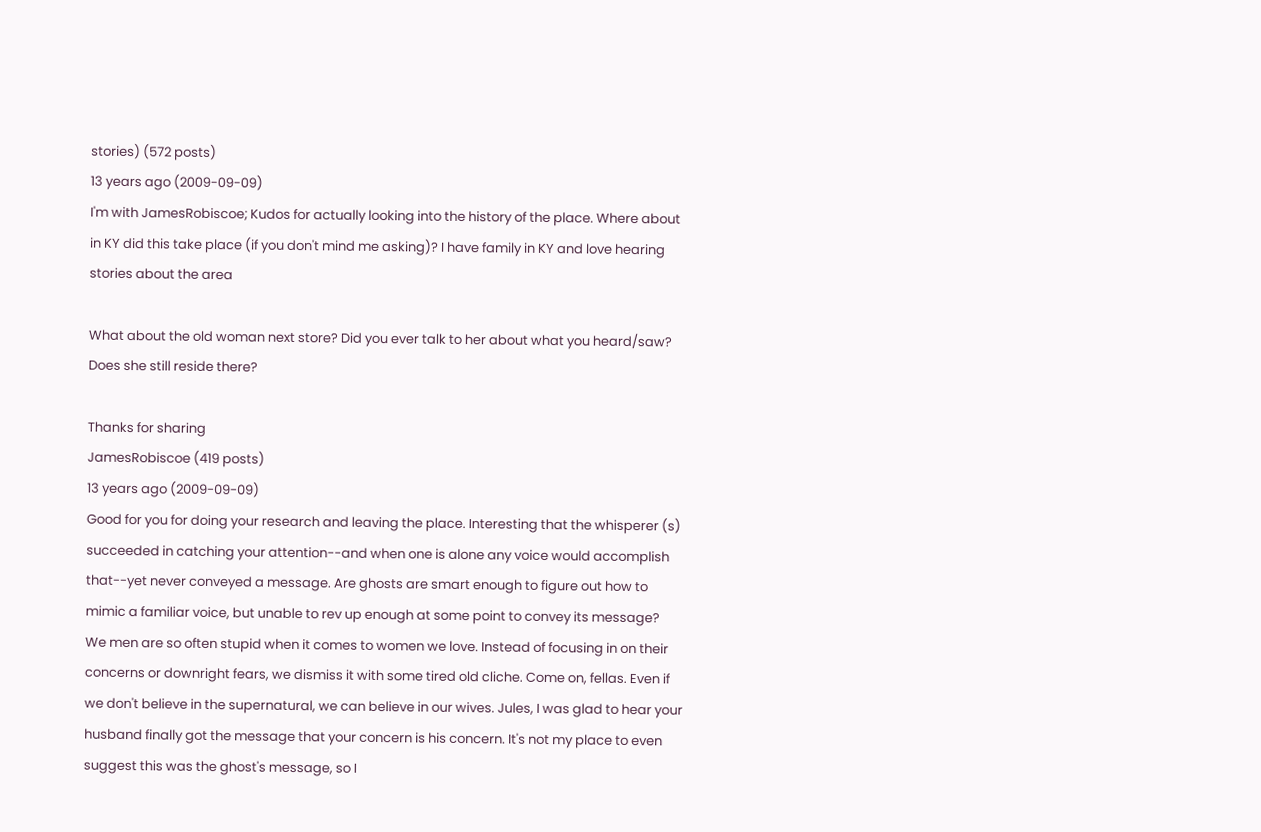stories) (572 posts)
13 years ago (2009-09-09)
I'm with JamesRobiscoe; Kudos for actually looking into the history of the place. Where about in KY did this take place (if you don't mind me asking)? I have family in KY and love hearing stories about the area

What about the old woman next store? Did you ever talk to her about what you heard/saw? Does she still reside there?

Thanks for sharing
JamesRobiscoe (419 posts)
13 years ago (2009-09-09)
Good for you for doing your research and leaving the place. Interesting that the whisperer (s) succeeded in catching your attention--and when one is alone any voice would accomplish that--yet never conveyed a message. Are ghosts are smart enough to figure out how to mimic a familiar voice, but unable to rev up enough at some point to convey its message?
We men are so often stupid when it comes to women we love. Instead of focusing in on their concerns or downright fears, we dismiss it with some tired old cliche. Come on, fellas. Even if we don't believe in the supernatural, we can believe in our wives. Jules, I was glad to hear your husband finally got the message that your concern is his concern. It's not my place to even suggest this was the ghost's message, so I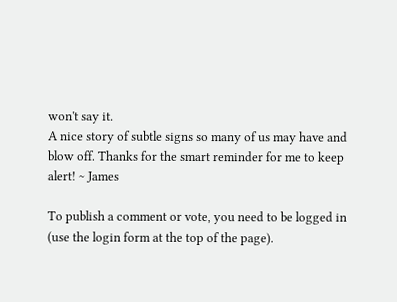won't say it.
A nice story of subtle signs so many of us may have and blow off. Thanks for the smart reminder for me to keep alert! ~ James

To publish a comment or vote, you need to be logged in (use the login form at the top of the page).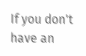If you don't have an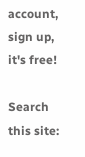account, sign up, it's free!

Search this site: